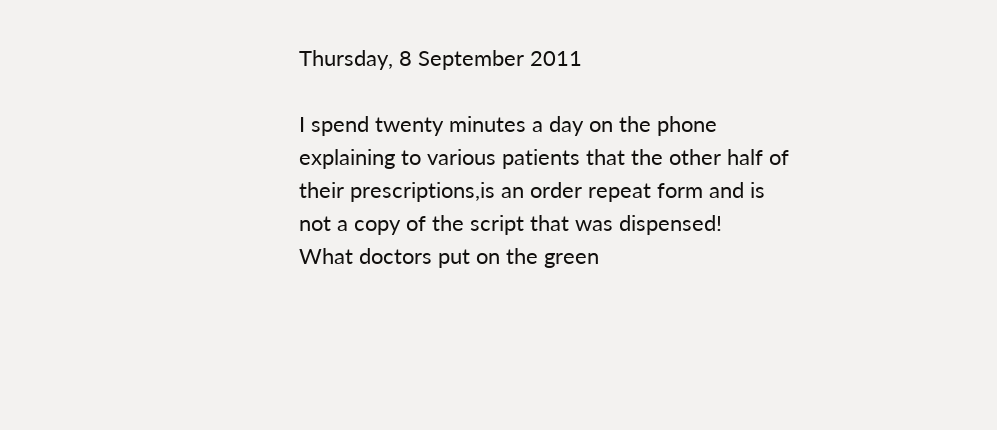Thursday, 8 September 2011

I spend twenty minutes a day on the phone explaining to various patients that the other half of their prescriptions,is an order repeat form and is not a copy of the script that was dispensed!
What doctors put on the green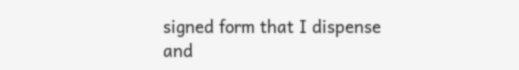signed form that I dispense and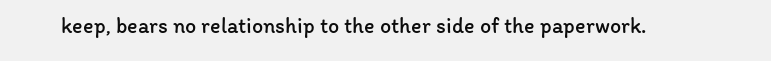keep, bears no relationship to the other side of the paperwork.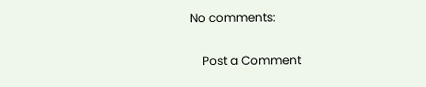No comments:

    Post a Comment